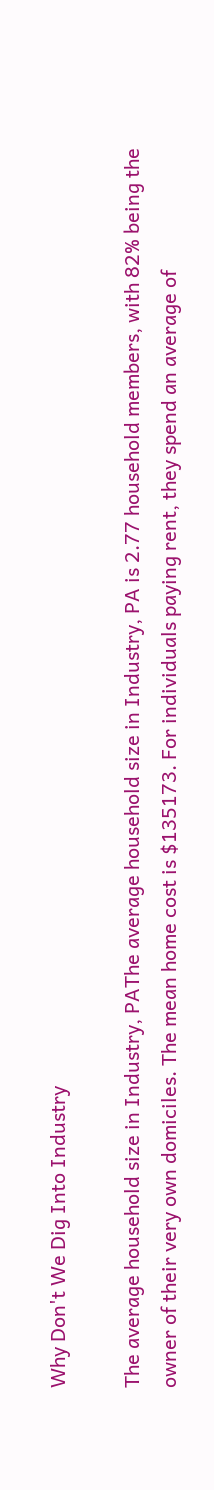Why Don't We Dig Into Industry

The average household size in Industry, PAThe average household size in Industry, PA is 2.77 household members, with 82% being the owner of their very own domiciles. The mean home cost is $135173. For individuals paying rent, they spend an average of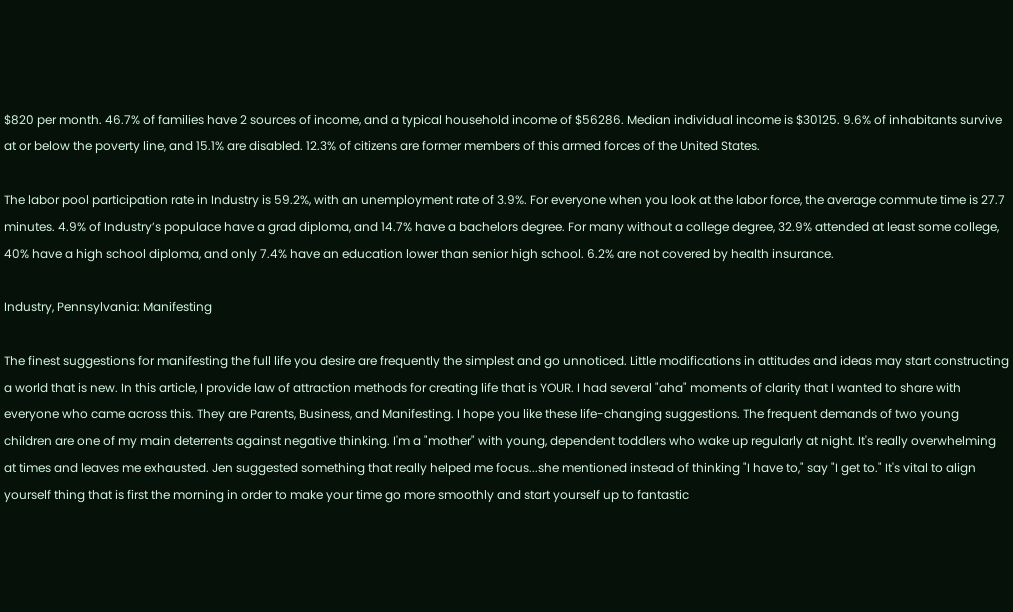$820 per month. 46.7% of families have 2 sources of income, and a typical household income of $56286. Median individual income is $30125. 9.6% of inhabitants survive at or below the poverty line, and 15.1% are disabled. 12.3% of citizens are former members of this armed forces of the United States.

The labor pool participation rate in Industry is 59.2%, with an unemployment rate of 3.9%. For everyone when you look at the labor force, the average commute time is 27.7 minutes. 4.9% of Industry’s populace have a grad diploma, and 14.7% have a bachelors degree. For many without a college degree, 32.9% attended at least some college, 40% have a high school diploma, and only 7.4% have an education lower than senior high school. 6.2% are not covered by health insurance.

Industry, Pennsylvania: Manifesting

The finest suggestions for manifesting the full life you desire are frequently the simplest and go unnoticed. Little modifications in attitudes and ideas may start constructing a world that is new. In this article, I provide law of attraction methods for creating life that is YOUR. I had several "aha" moments of clarity that I wanted to share with everyone who came across this. They are Parents, Business, and Manifesting. I hope you like these life-changing suggestions. The frequent demands of two young children are one of my main deterrents against negative thinking. I'm a "mother" with young, dependent toddlers who wake up regularly at night. It's really overwhelming at times and leaves me exhausted. Jen suggested something that really helped me focus...she mentioned instead of thinking "I have to," say "I get to." It's vital to align yourself thing that is first the morning in order to make your time go more smoothly and start yourself up to fantastic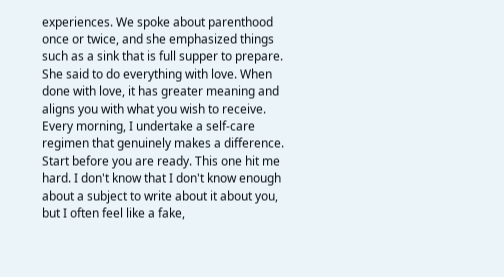experiences. We spoke about parenthood once or twice, and she emphasized things such as a sink that is full supper to prepare. She said to do everything with love. When done with love, it has greater meaning and aligns you with what you wish to receive. Every morning, I undertake a self-care regimen that genuinely makes a difference. Start before you are ready. This one hit me hard. I don't know that I don't know enough about a subject to write about it about you, but I often feel like a fake,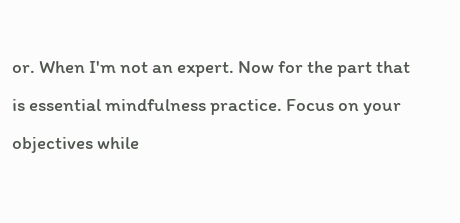or. When I'm not an expert. Now for the part that is essential mindfulness practice. Focus on your objectives while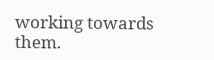working towards them.